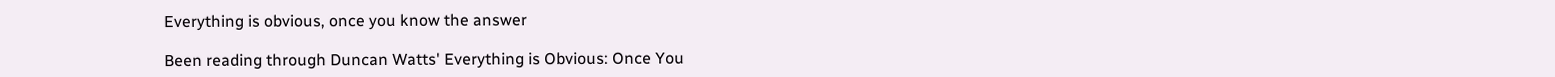Everything is obvious, once you know the answer

Been reading through Duncan Watts' Everything is Obvious: Once You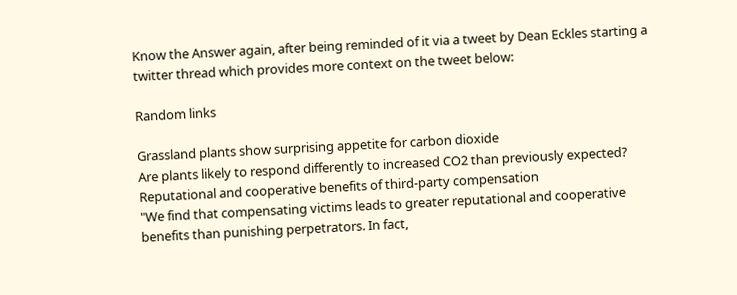Know the Answer again, after being reminded of it via a tweet by Dean Eckles starting a twitter thread which provides more context on the tweet below:

Random links

Grassland plants show surprising appetite for carbon dioxide
Are plants likely to respond differently to increased CO2 than previously expected?
Reputational and cooperative benefits of third-party compensation
"We find that compensating victims leads to greater reputational and cooperative benefits than punishing perpetrators. In fact,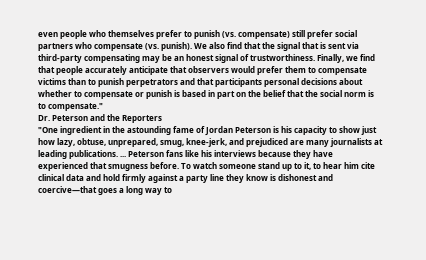even people who themselves prefer to punish (vs. compensate) still prefer social partners who compensate (vs. punish). We also find that the signal that is sent via third-party compensating may be an honest signal of trustworthiness. Finally, we find that people accurately anticipate that observers would prefer them to compensate victims than to punish perpetrators and that participants personal decisions about whether to compensate or punish is based in part on the belief that the social norm is to compensate."
Dr. Peterson and the Reporters
"One ingredient in the astounding fame of Jordan Peterson is his capacity to show just how lazy, obtuse, unprepared, smug, knee-jerk, and prejudiced are many journalists at leading publications. ... Peterson fans like his interviews because they have experienced that smugness before. To watch someone stand up to it, to hear him cite clinical data and hold firmly against a party line they know is dishonest and coercive—that goes a long way to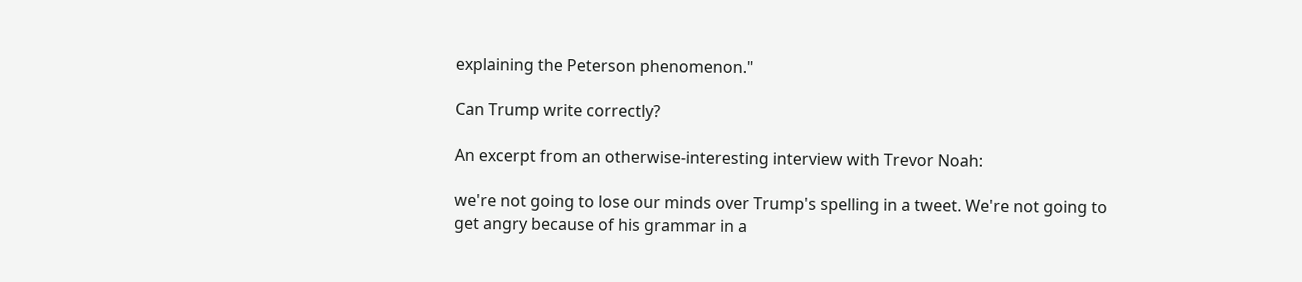explaining the Peterson phenomenon."

Can Trump write correctly?

An excerpt from an otherwise-interesting interview with Trevor Noah:

we're not going to lose our minds over Trump's spelling in a tweet. We're not going to get angry because of his grammar in a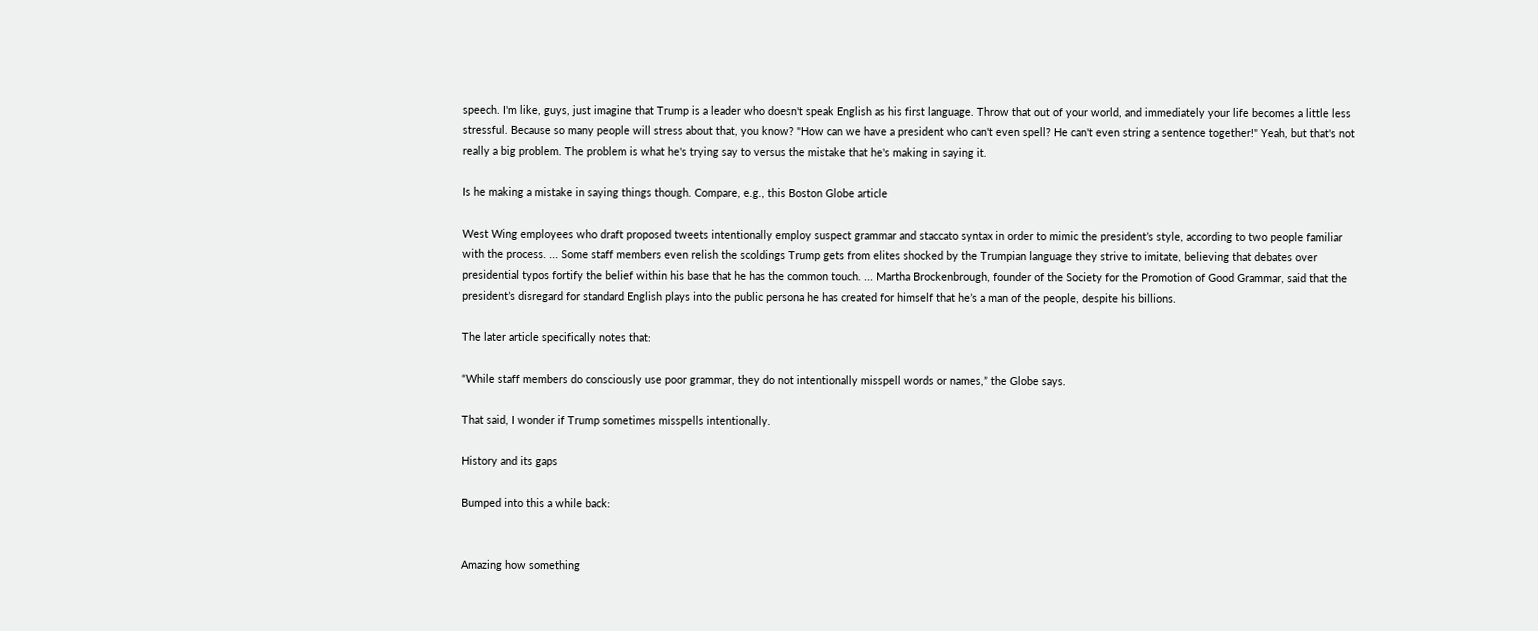speech. I'm like, guys, just imagine that Trump is a leader who doesn't speak English as his first language. Throw that out of your world, and immediately your life becomes a little less stressful. Because so many people will stress about that, you know? "How can we have a president who can't even spell? He can't even string a sentence together!" Yeah, but that's not really a big problem. The problem is what he's trying say to versus the mistake that he's making in saying it.

Is he making a mistake in saying things though. Compare, e.g., this Boston Globe article

West Wing employees who draft proposed tweets intentionally employ suspect grammar and staccato syntax in order to mimic the president’s style, according to two people familiar with the process. ... Some staff members even relish the scoldings Trump gets from elites shocked by the Trumpian language they strive to imitate, believing that debates over presidential typos fortify the belief within his base that he has the common touch. ... Martha Brockenbrough, founder of the Society for the Promotion of Good Grammar, said that the president’s disregard for standard English plays into the public persona he has created for himself that he’s a man of the people, despite his billions.

The later article specifically notes that:

“While staff members do consciously use poor grammar, they do not intentionally misspell words or names,” the Globe says.

That said, I wonder if Trump sometimes misspells intentionally.

History and its gaps

Bumped into this a while back:


Amazing how something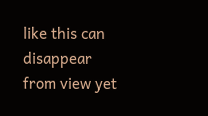like this can disappear from view yet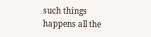such things happens all the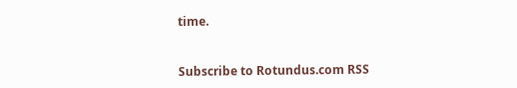time.


Subscribe to Rotundus.com RSS